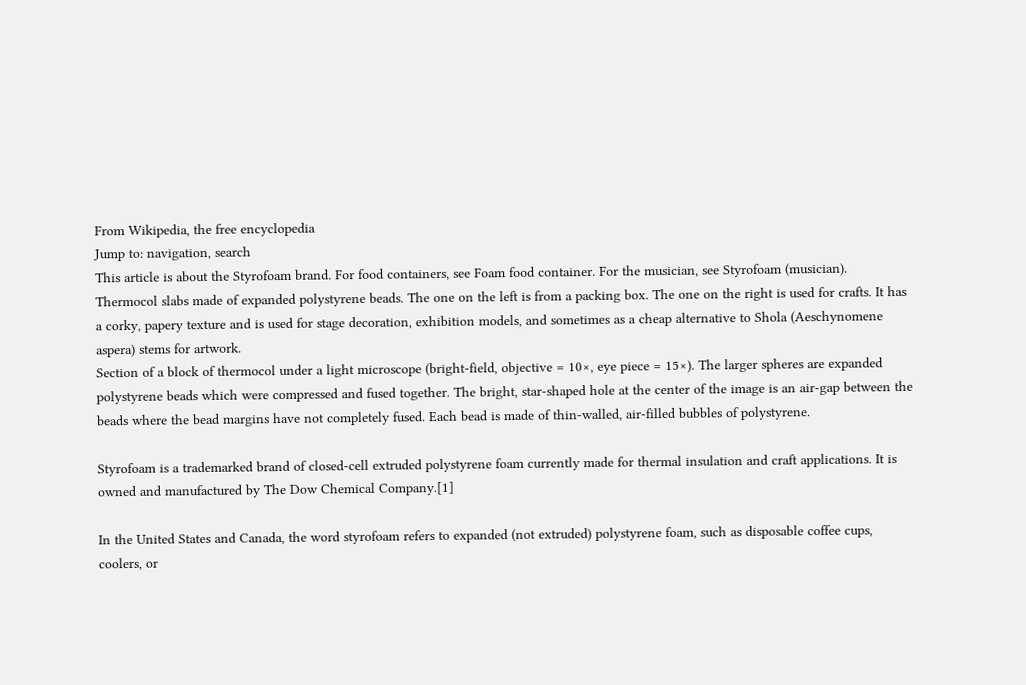From Wikipedia, the free encyclopedia
Jump to: navigation, search
This article is about the Styrofoam brand. For food containers, see Foam food container. For the musician, see Styrofoam (musician).
Thermocol slabs made of expanded polystyrene beads. The one on the left is from a packing box. The one on the right is used for crafts. It has a corky, papery texture and is used for stage decoration, exhibition models, and sometimes as a cheap alternative to Shola (Aeschynomene aspera) stems for artwork.
Section of a block of thermocol under a light microscope (bright-field, objective = 10×, eye piece = 15×). The larger spheres are expanded polystyrene beads which were compressed and fused together. The bright, star-shaped hole at the center of the image is an air-gap between the beads where the bead margins have not completely fused. Each bead is made of thin-walled, air-filled bubbles of polystyrene.

Styrofoam is a trademarked brand of closed-cell extruded polystyrene foam currently made for thermal insulation and craft applications. It is owned and manufactured by The Dow Chemical Company.[1]

In the United States and Canada, the word styrofoam refers to expanded (not extruded) polystyrene foam, such as disposable coffee cups, coolers, or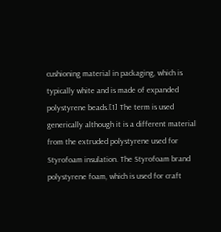cushioning material in packaging, which is typically white and is made of expanded polystyrene beads.[1] The term is used generically although it is a different material from the extruded polystyrene used for Styrofoam insulation. The Styrofoam brand polystyrene foam, which is used for craft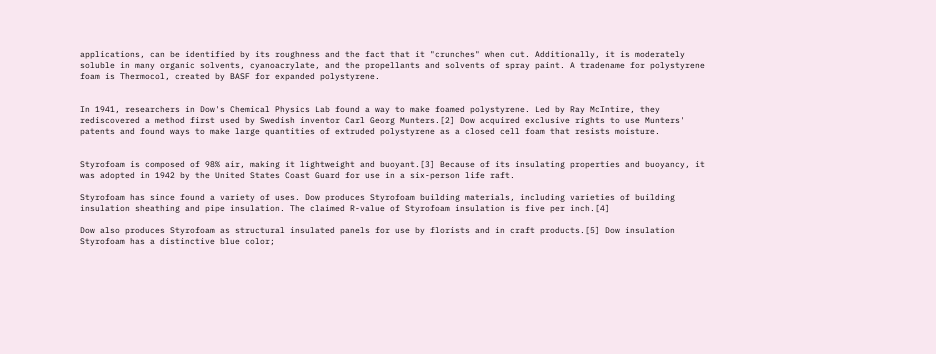applications, can be identified by its roughness and the fact that it "crunches" when cut. Additionally, it is moderately soluble in many organic solvents, cyanoacrylate, and the propellants and solvents of spray paint. A tradename for polystyrene foam is Thermocol, created by BASF for expanded polystyrene.


In 1941, researchers in Dow's Chemical Physics Lab found a way to make foamed polystyrene. Led by Ray McIntire, they rediscovered a method first used by Swedish inventor Carl Georg Munters.[2] Dow acquired exclusive rights to use Munters' patents and found ways to make large quantities of extruded polystyrene as a closed cell foam that resists moisture.


Styrofoam is composed of 98% air, making it lightweight and buoyant.[3] Because of its insulating properties and buoyancy, it was adopted in 1942 by the United States Coast Guard for use in a six-person life raft.

Styrofoam has since found a variety of uses. Dow produces Styrofoam building materials, including varieties of building insulation sheathing and pipe insulation. The claimed R-value of Styrofoam insulation is five per inch.[4]

Dow also produces Styrofoam as structural insulated panels for use by florists and in craft products.[5] Dow insulation Styrofoam has a distinctive blue color;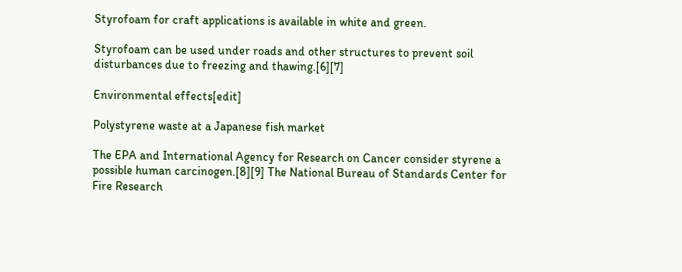Styrofoam for craft applications is available in white and green.

Styrofoam can be used under roads and other structures to prevent soil disturbances due to freezing and thawing.[6][7]

Environmental effects[edit]

Polystyrene waste at a Japanese fish market

The EPA and International Agency for Research on Cancer consider styrene a possible human carcinogen.[8][9] The National Bureau of Standards Center for Fire Research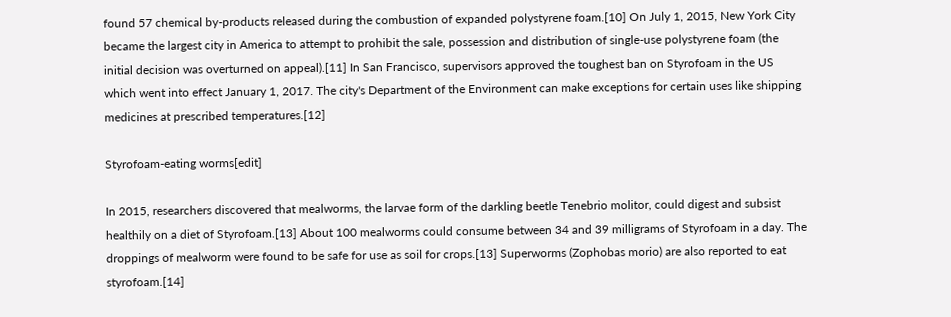found 57 chemical by-products released during the combustion of expanded polystyrene foam.[10] On July 1, 2015, New York City became the largest city in America to attempt to prohibit the sale, possession and distribution of single-use polystyrene foam (the initial decision was overturned on appeal).[11] In San Francisco, supervisors approved the toughest ban on Styrofoam in the US which went into effect January 1, 2017. The city's Department of the Environment can make exceptions for certain uses like shipping medicines at prescribed temperatures.[12]

Styrofoam-eating worms[edit]

In 2015, researchers discovered that mealworms, the larvae form of the darkling beetle Tenebrio molitor, could digest and subsist healthily on a diet of Styrofoam.[13] About 100 mealworms could consume between 34 and 39 milligrams of Styrofoam in a day. The droppings of mealworm were found to be safe for use as soil for crops.[13] Superworms (Zophobas morio) are also reported to eat styrofoam.[14]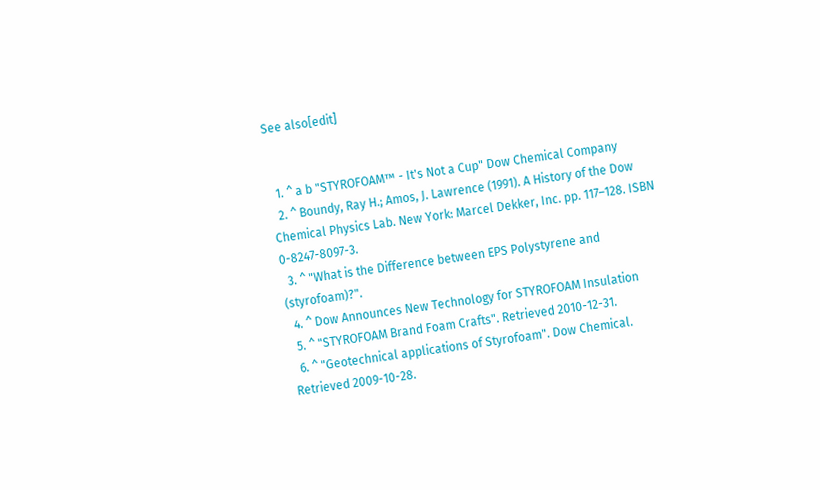See also[edit]


  1. ^ a b "STYROFOAM™ - It's Not a Cup" Dow Chemical Company
  2. ^ Boundy, Ray H.; Amos, J. Lawrence (1991). A History of the Dow Chemical Physics Lab. New York: Marcel Dekker, Inc. pp. 117–128. ISBN 0-8247-8097-3.
  3. ^ "What is the Difference between EPS Polystyrene and (styrofoam)?".
  4. ^ Dow Announces New Technology for STYROFOAM Insulation
  5. ^ "STYROFOAM Brand Foam Crafts". Retrieved 2010-12-31.
  6. ^ "Geotechnical applications of Styrofoam". Dow Chemical. Retrieved 2009-10-28.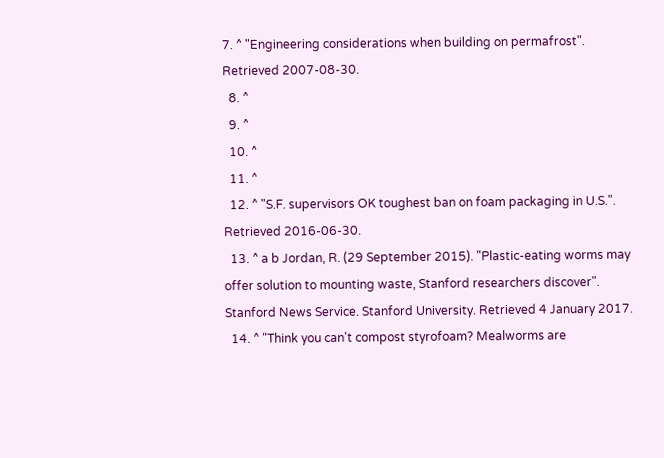7. ^ "Engineering considerations when building on permafrost". Retrieved 2007-08-30.
  8. ^
  9. ^
  10. ^
  11. ^
  12. ^ "S.F. supervisors OK toughest ban on foam packaging in U.S.". Retrieved 2016-06-30.
  13. ^ a b Jordan, R. (29 September 2015). "Plastic-eating worms may offer solution to mounting waste, Stanford researchers discover". Stanford News Service. Stanford University. Retrieved 4 January 2017.
  14. ^ "Think you can't compost styrofoam? Mealworms are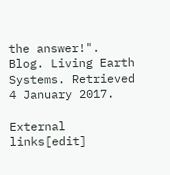the answer!". Blog. Living Earth Systems. Retrieved 4 January 2017.

External links[edit]